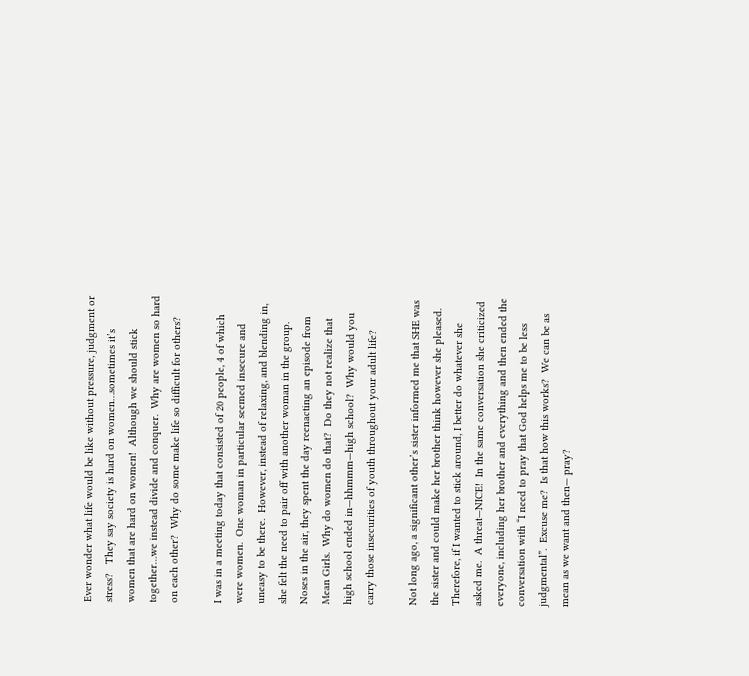Ever wonder what life would be like without pressure, judgment or stress?   They say society is hard on women…sometimes it’s women that are hard on women!  Although we should stick together…we instead divide and conquer.  Why are women so hard on each other?  Why do some make life so difficult for others?

I was in a meeting today that consisted of 20 people, 4 of which were women.  One woman in particular seemed insecure and uneasy to be there.  However, instead of relaxing, and blending in, she felt the need to pair off with another woman in the group.  Noses in the air, they spent the day reenacting an episode from Mean Girls.  Why do women do that?  Do they not realize that high school ended in—hhmmm—high school?  Why would you carry those insecurities of youth throughout your adult life?

Not long ago, a significant other’s sister informed me that SHE was the sister and could make her brother think however she pleased.  Therefore, if I wanted to stick around, I better do whatever she asked me.  A threat—NICE!  In the same conversation she criticized everyone, including her brother and everything and then ended the conversation with “I need to pray that God helps me to be less judgmental”.  Excuse me?  Is that how this works?  We can be as mean as we want and then— pray?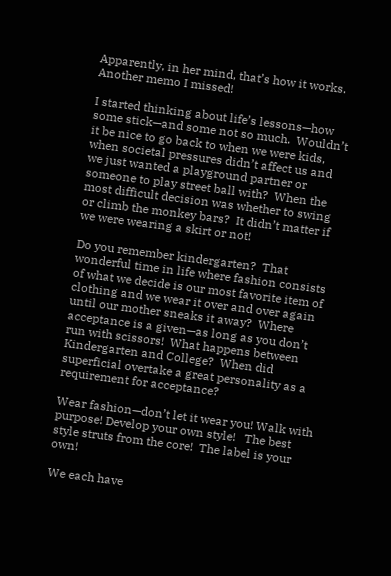Apparently, in her mind, that’s how it works.  Another memo I missed!

I started thinking about life’s lessons—how some stick—and some not so much.  Wouldn’t it be nice to go back to when we were kids, when societal pressures didn’t affect us and we just wanted a playground partner or someone to play street ball with?  When the most difficult decision was whether to swing or climb the monkey bars?  It didn’t matter if we were wearing a skirt or not!

Do you remember kindergarten?  That wonderful time in life where fashion consists of what we decide is our most favorite item of clothing and we wear it over and over again until our mother sneaks it away?  Where acceptance is a given—as long as you don’t run with scissors!  What happens between Kindergarten and College?  When did superficial overtake a great personality as a requirement for acceptance?

Wear fashion—don’t let it wear you! Walk with purpose! Develop your own style!   The best style struts from the core!  The label is your own!

We each have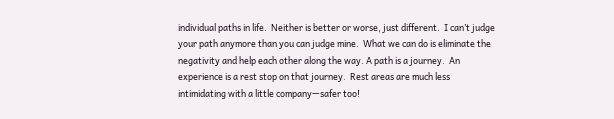individual paths in life.  Neither is better or worse, just different.  I can’t judge your path anymore than you can judge mine.  What we can do is eliminate the negativity and help each other along the way. A path is a journey.  An experience is a rest stop on that journey.  Rest areas are much less intimidating with a little company—safer too!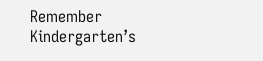Remember Kindergarten’s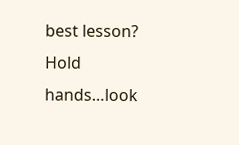best lesson?  Hold hands…look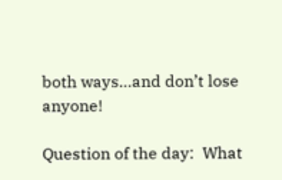both ways…and don’t lose anyone!

Question of the day:  What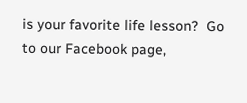is your favorite life lesson?  Go to our Facebook page,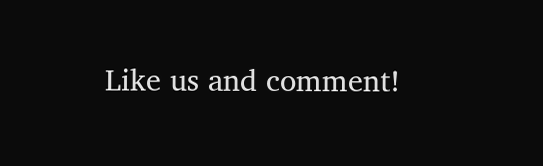Like us and comment!